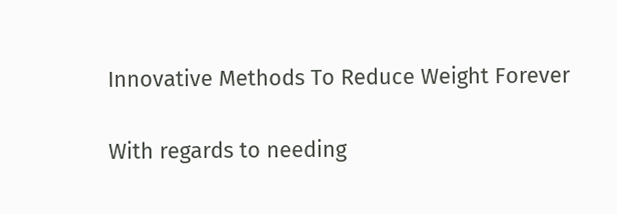Innovative Methods To Reduce Weight Forever

With regards to needing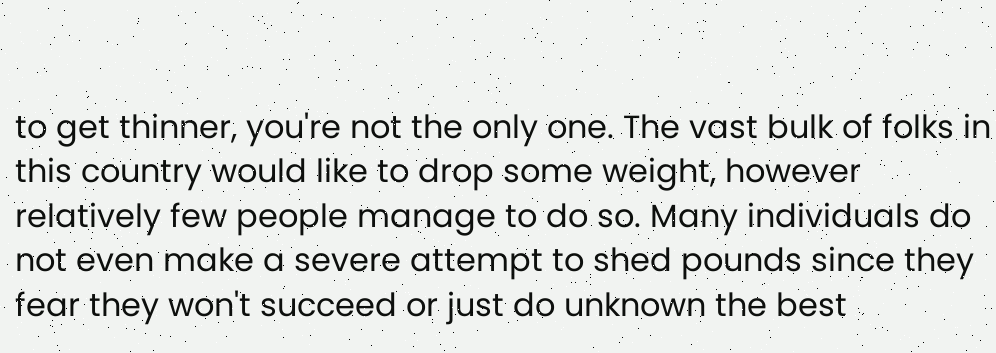to get thinner, you're not the only one. The vast bulk of folks in this country would like to drop some weight, however relatively few people manage to do so. Many individuals do not even make a severe attempt to shed pounds since they fear they won't succeed or just do unknown the best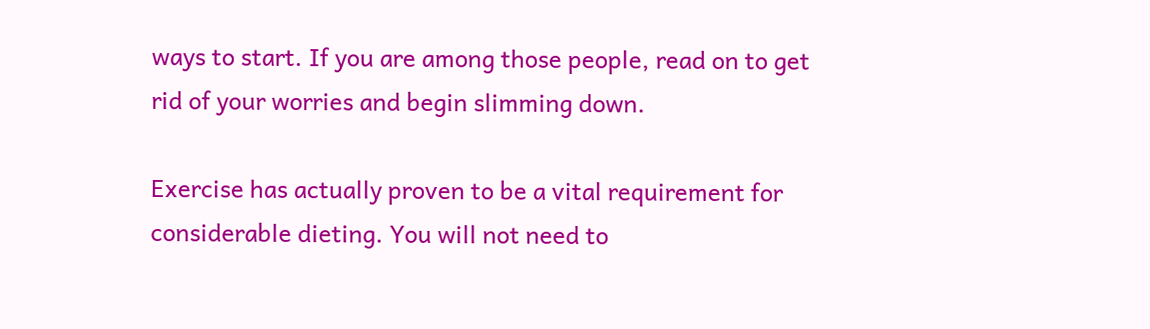ways to start. If you are among those people, read on to get rid of your worries and begin slimming down.

Exercise has actually proven to be a vital requirement for considerable dieting. You will not need to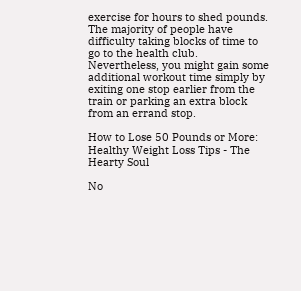exercise for hours to shed pounds. The majority of people have difficulty taking blocks of time to go to the health club. Nevertheless, you might gain some additional workout time simply by exiting one stop earlier from the train or parking an extra block from an errand stop.

How to Lose 50 Pounds or More: Healthy Weight Loss Tips - The Hearty Soul

No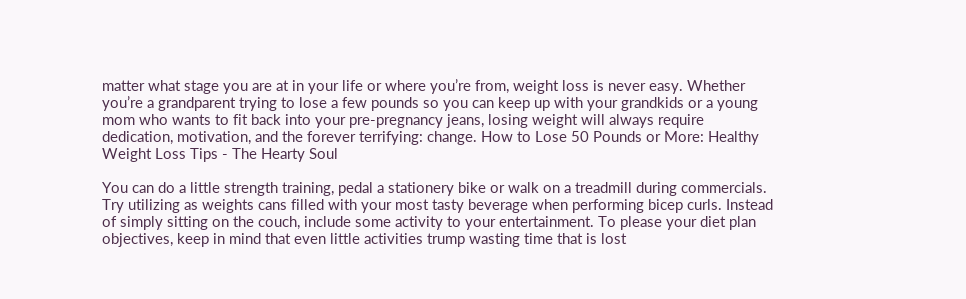matter what stage you are at in your life or where you’re from, weight loss is never easy. Whether you’re a grandparent trying to lose a few pounds so you can keep up with your grandkids or a young mom who wants to fit back into your pre-pregnancy jeans, losing weight will always require dedication, motivation, and the forever terrifying: change. How to Lose 50 Pounds or More: Healthy Weight Loss Tips - The Hearty Soul

You can do a little strength training, pedal a stationery bike or walk on a treadmill during commercials. Try utilizing as weights cans filled with your most tasty beverage when performing bicep curls. Instead of simply sitting on the couch, include some activity to your entertainment. To please your diet plan objectives, keep in mind that even little activities trump wasting time that is lost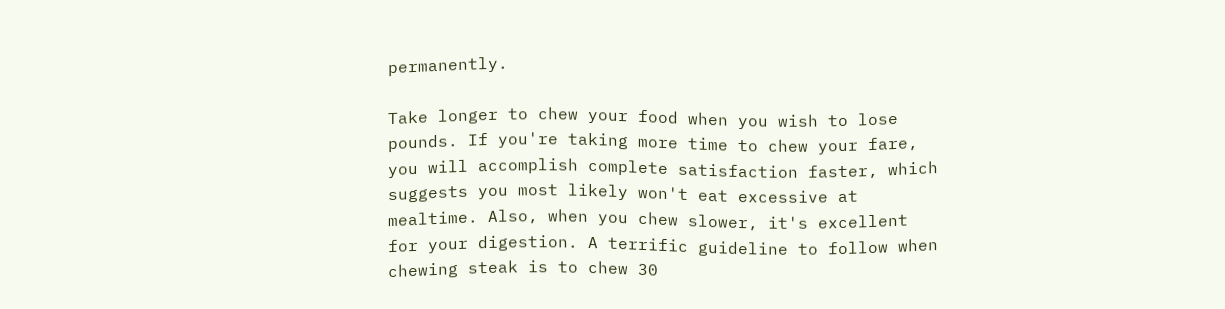permanently.

Take longer to chew your food when you wish to lose pounds. If you're taking more time to chew your fare, you will accomplish complete satisfaction faster, which suggests you most likely won't eat excessive at mealtime. Also, when you chew slower, it's excellent for your digestion. A terrific guideline to follow when chewing steak is to chew 30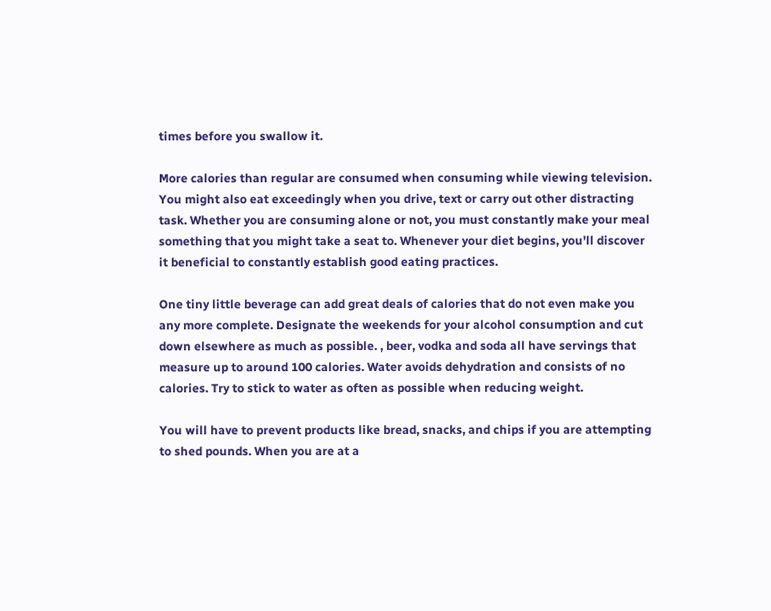times before you swallow it.

More calories than regular are consumed when consuming while viewing television. You might also eat exceedingly when you drive, text or carry out other distracting task. Whether you are consuming alone or not, you must constantly make your meal something that you might take a seat to. Whenever your diet begins, you'll discover it beneficial to constantly establish good eating practices.

One tiny little beverage can add great deals of calories that do not even make you any more complete. Designate the weekends for your alcohol consumption and cut down elsewhere as much as possible. , beer, vodka and soda all have servings that measure up to around 100 calories. Water avoids dehydration and consists of no calories. Try to stick to water as often as possible when reducing weight.

You will have to prevent products like bread, snacks, and chips if you are attempting to shed pounds. When you are at a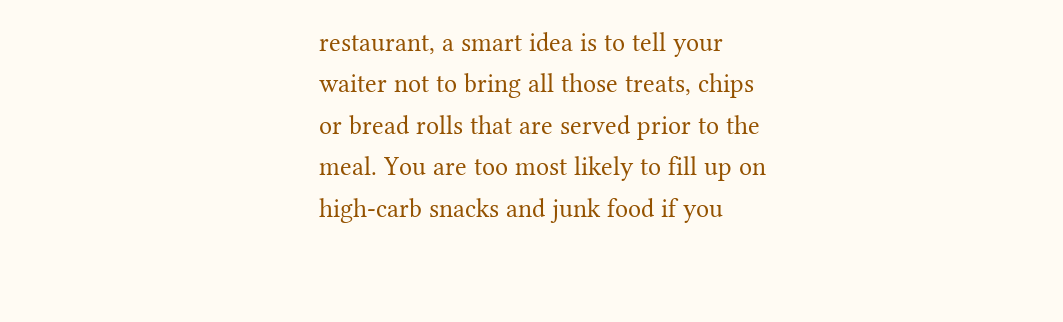restaurant, a smart idea is to tell your waiter not to bring all those treats, chips or bread rolls that are served prior to the meal. You are too most likely to fill up on high-carb snacks and junk food if you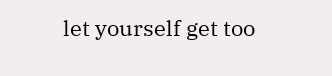let yourself get too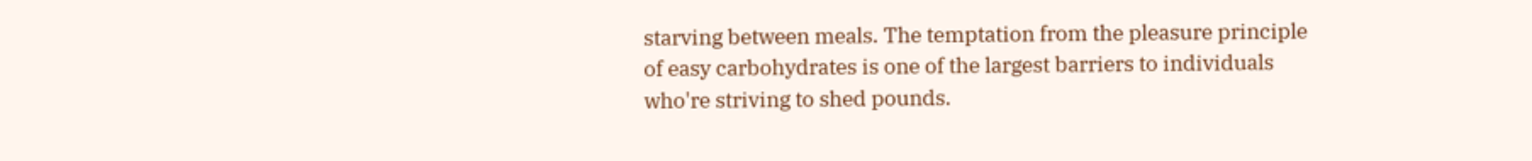starving between meals. The temptation from the pleasure principle of easy carbohydrates is one of the largest barriers to individuals who're striving to shed pounds.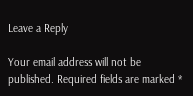Leave a Reply

Your email address will not be published. Required fields are marked *